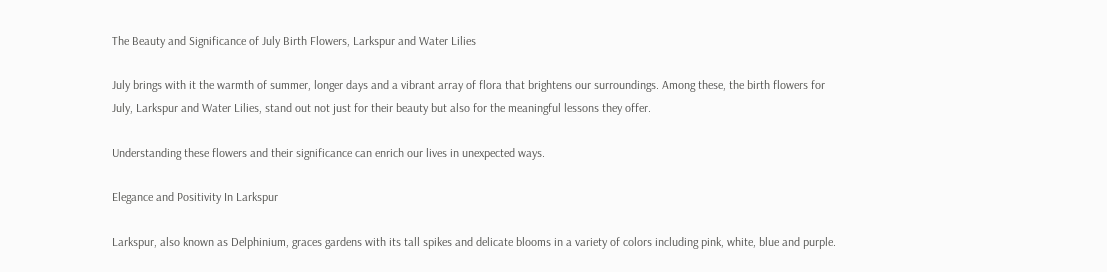The Beauty and Significance of July Birth Flowers, Larkspur and Water Lilies

July brings with it the warmth of summer, longer days and a vibrant array of flora that brightens our surroundings. Among these, the birth flowers for July, Larkspur and Water Lilies, stand out not just for their beauty but also for the meaningful lessons they offer.

Understanding these flowers and their significance can enrich our lives in unexpected ways.

Elegance and Positivity In Larkspur

Larkspur, also known as Delphinium, graces gardens with its tall spikes and delicate blooms in a variety of colors including pink, white, blue and purple.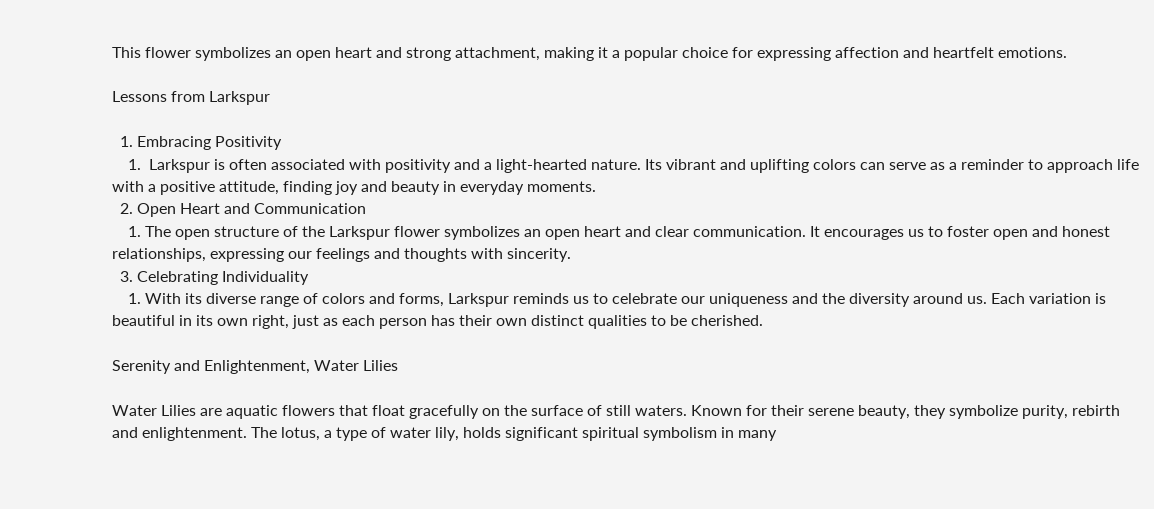This flower symbolizes an open heart and strong attachment, making it a popular choice for expressing affection and heartfelt emotions.

Lessons from Larkspur

  1. Embracing Positivity
    1.  Larkspur is often associated with positivity and a light-hearted nature. Its vibrant and uplifting colors can serve as a reminder to approach life with a positive attitude, finding joy and beauty in everyday moments.
  2. Open Heart and Communication
    1. The open structure of the Larkspur flower symbolizes an open heart and clear communication. It encourages us to foster open and honest relationships, expressing our feelings and thoughts with sincerity.
  3. Celebrating Individuality
    1. With its diverse range of colors and forms, Larkspur reminds us to celebrate our uniqueness and the diversity around us. Each variation is beautiful in its own right, just as each person has their own distinct qualities to be cherished.

Serenity and Enlightenment, Water Lilies

Water Lilies are aquatic flowers that float gracefully on the surface of still waters. Known for their serene beauty, they symbolize purity, rebirth and enlightenment. The lotus, a type of water lily, holds significant spiritual symbolism in many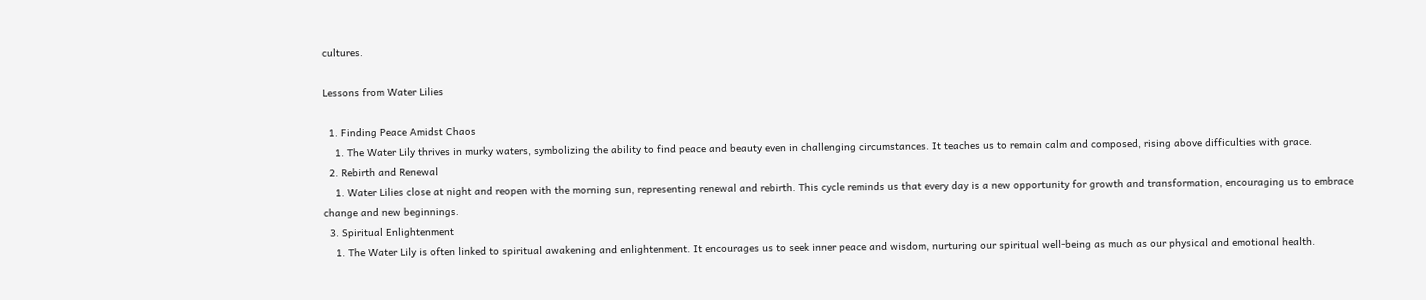cultures.

Lessons from Water Lilies

  1. Finding Peace Amidst Chaos
    1. The Water Lily thrives in murky waters, symbolizing the ability to find peace and beauty even in challenging circumstances. It teaches us to remain calm and composed, rising above difficulties with grace.
  2. Rebirth and Renewal
    1. Water Lilies close at night and reopen with the morning sun, representing renewal and rebirth. This cycle reminds us that every day is a new opportunity for growth and transformation, encouraging us to embrace change and new beginnings.
  3. Spiritual Enlightenment
    1. The Water Lily is often linked to spiritual awakening and enlightenment. It encourages us to seek inner peace and wisdom, nurturing our spiritual well-being as much as our physical and emotional health.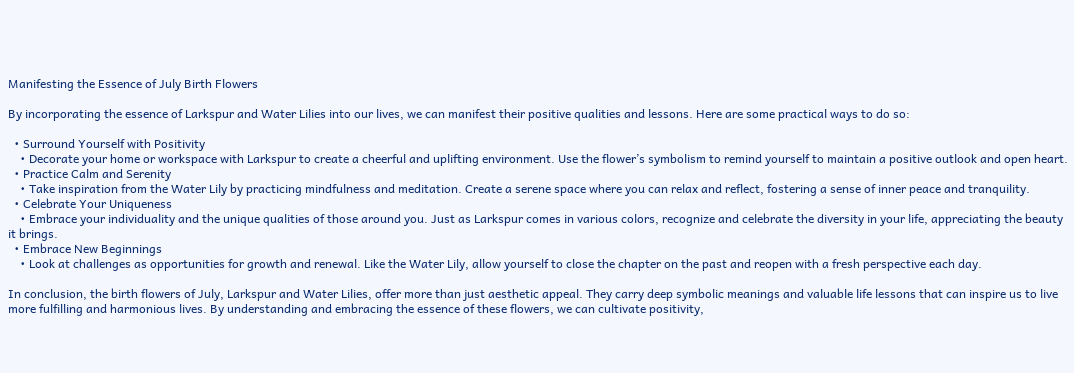Manifesting the Essence of July Birth Flowers

By incorporating the essence of Larkspur and Water Lilies into our lives, we can manifest their positive qualities and lessons. Here are some practical ways to do so:

  • Surround Yourself with Positivity
    • Decorate your home or workspace with Larkspur to create a cheerful and uplifting environment. Use the flower’s symbolism to remind yourself to maintain a positive outlook and open heart.
  • Practice Calm and Serenity
    • Take inspiration from the Water Lily by practicing mindfulness and meditation. Create a serene space where you can relax and reflect, fostering a sense of inner peace and tranquility.
  • Celebrate Your Uniqueness
    • Embrace your individuality and the unique qualities of those around you. Just as Larkspur comes in various colors, recognize and celebrate the diversity in your life, appreciating the beauty it brings.
  • Embrace New Beginnings
    • Look at challenges as opportunities for growth and renewal. Like the Water Lily, allow yourself to close the chapter on the past and reopen with a fresh perspective each day.

In conclusion, the birth flowers of July, Larkspur and Water Lilies, offer more than just aesthetic appeal. They carry deep symbolic meanings and valuable life lessons that can inspire us to live more fulfilling and harmonious lives. By understanding and embracing the essence of these flowers, we can cultivate positivity,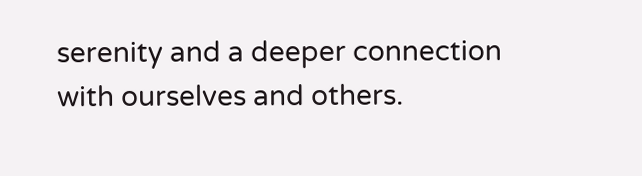serenity and a deeper connection with ourselves and others.